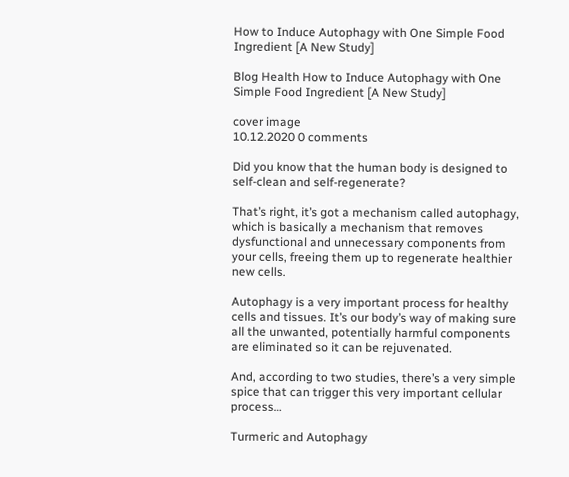How to Induce Autophagy with One Simple Food Ingredient [A New Study]

Blog Health How to Induce Autophagy with One Simple Food Ingredient [A New Study]

cover image
10.12.2020 0 comments

Did you know that the human body is designed to self-clean and self-regenerate?

That’s right, it’s got a mechanism called autophagy, which is basically a mechanism that removes dysfunctional and unnecessary components from your cells, freeing them up to regenerate healthier new cells.

Autophagy is a very important process for healthy cells and tissues. It’s our body’s way of making sure all the unwanted, potentially harmful components are eliminated so it can be rejuvenated.

And, according to two studies, there’s a very simple spice that can trigger this very important cellular process…

Turmeric and Autophagy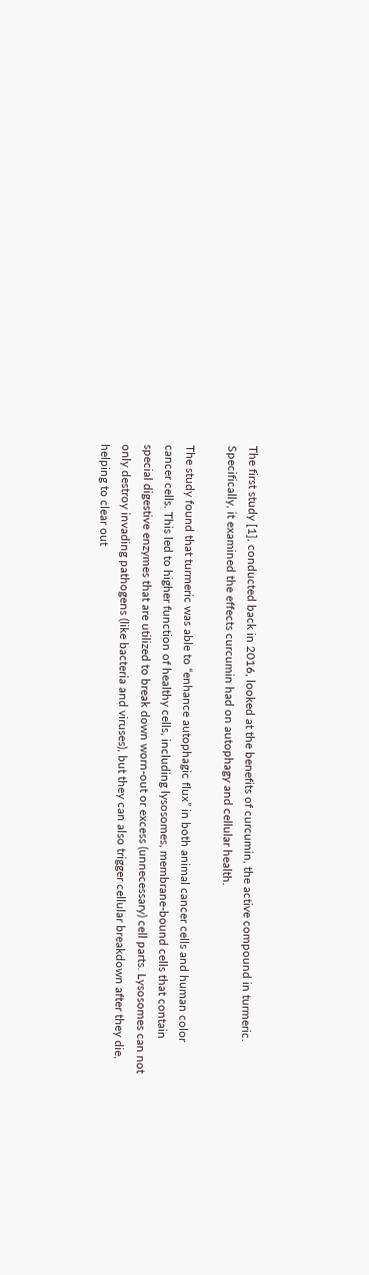The first study [1], conducted back in 2016, looked at the benefits of curcumin, the active compound in turmeric. Specifically, it examined the effects curcumin had on autophagy and cellular health.

The study found that turmeric was able to “enhance autophagic flux” in both animal cancer cells and human color cancer cells. This led to higher function of healthy cells, including lysosomes, membrane-bound cells that contain special digestive enzymes that are utilized to break down worn-out or excess (unnecessary) cell parts. Lysosomes can not only destroy invading pathogens (like bacteria and viruses), but they can also trigger cellular breakdown after they die, helping to clear out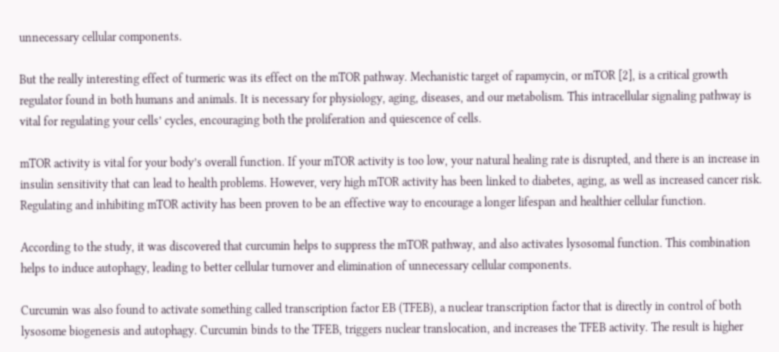unnecessary cellular components.

But the really interesting effect of turmeric was its effect on the mTOR pathway. Mechanistic target of rapamycin, or mTOR [2], is a critical growth regulator found in both humans and animals. It is necessary for physiology, aging, diseases, and our metabolism. This intracellular signaling pathway is vital for regulating your cells’ cycles, encouraging both the proliferation and quiescence of cells.

mTOR activity is vital for your body’s overall function. If your mTOR activity is too low, your natural healing rate is disrupted, and there is an increase in insulin sensitivity that can lead to health problems. However, very high mTOR activity has been linked to diabetes, aging, as well as increased cancer risk. Regulating and inhibiting mTOR activity has been proven to be an effective way to encourage a longer lifespan and healthier cellular function.

According to the study, it was discovered that curcumin helps to suppress the mTOR pathway, and also activates lysosomal function. This combination helps to induce autophagy, leading to better cellular turnover and elimination of unnecessary cellular components.

Curcumin was also found to activate something called transcription factor EB (TFEB), a nuclear transcription factor that is directly in control of both lysosome biogenesis and autophagy. Curcumin binds to the TFEB, triggers nuclear translocation, and increases the TFEB activity. The result is higher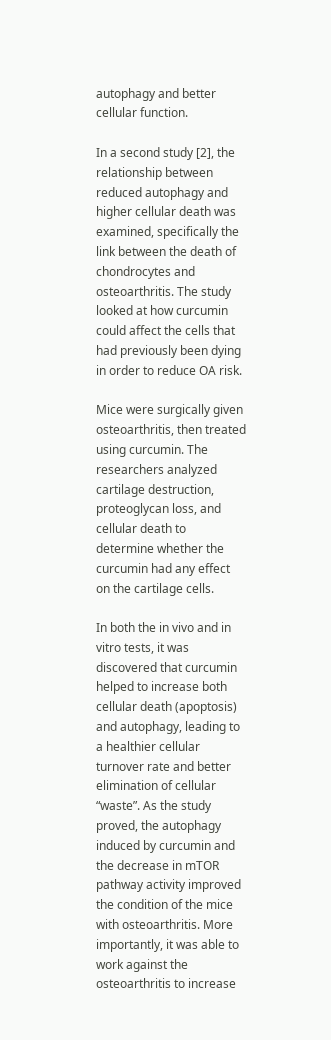autophagy and better cellular function.

In a second study [2], the relationship between reduced autophagy and higher cellular death was examined, specifically the link between the death of chondrocytes and osteoarthritis. The study looked at how curcumin could affect the cells that had previously been dying in order to reduce OA risk.

Mice were surgically given osteoarthritis, then treated using curcumin. The researchers analyzed cartilage destruction, proteoglycan loss, and cellular death to determine whether the curcumin had any effect on the cartilage cells.

In both the in vivo and in vitro tests, it was discovered that curcumin helped to increase both cellular death (apoptosis) and autophagy, leading to a healthier cellular turnover rate and better elimination of cellular “waste”. As the study proved, the autophagy induced by curcumin and the decrease in mTOR pathway activity improved the condition of the mice with osteoarthritis. More importantly, it was able to work against the osteoarthritis to increase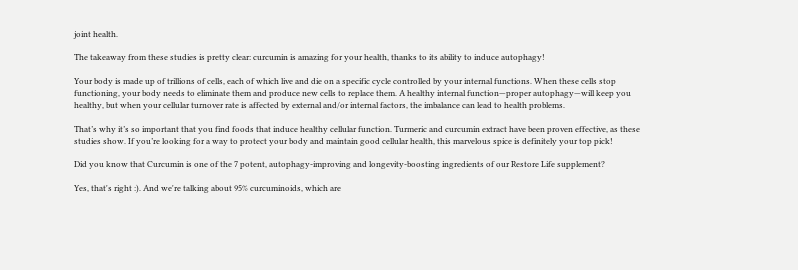joint health.

The takeaway from these studies is pretty clear: curcumin is amazing for your health, thanks to its ability to induce autophagy!

Your body is made up of trillions of cells, each of which live and die on a specific cycle controlled by your internal functions. When these cells stop functioning, your body needs to eliminate them and produce new cells to replace them. A healthy internal function—proper autophagy—will keep you healthy, but when your cellular turnover rate is affected by external and/or internal factors, the imbalance can lead to health problems.

That’s why it’s so important that you find foods that induce healthy cellular function. Turmeric and curcumin extract have been proven effective, as these studies show. If you’re looking for a way to protect your body and maintain good cellular health, this marvelous spice is definitely your top pick!

Did you know that Curcumin is one of the 7 potent, autophagy-improving and longevity-boosting ingredients of our Restore Life supplement?

Yes, that's right :). And we're talking about 95% curcuminoids, which are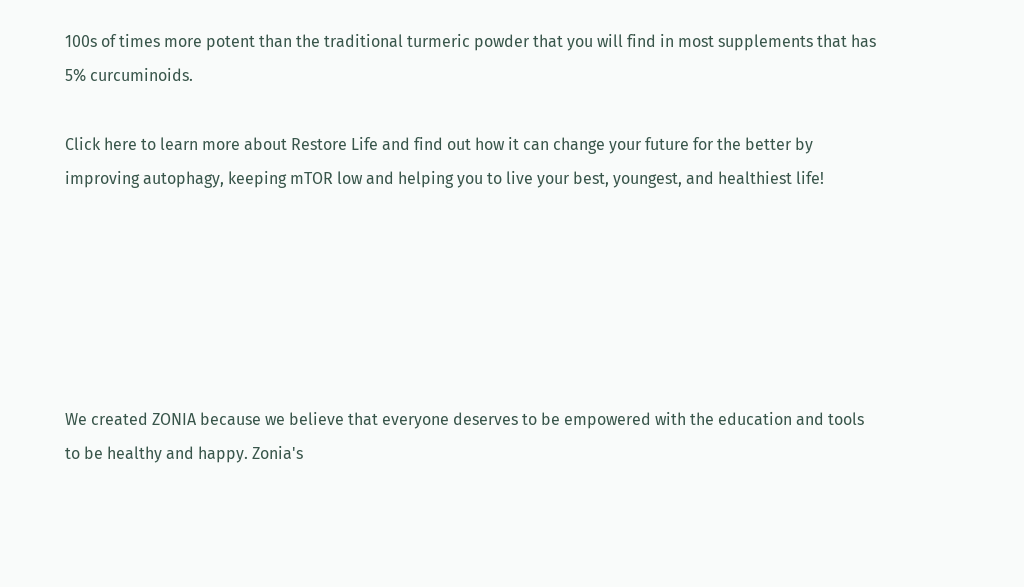100s of times more potent than the traditional turmeric powder that you will find in most supplements that has 5% curcuminoids.

Click here to learn more about Restore Life and find out how it can change your future for the better by improving autophagy, keeping mTOR low and helping you to live your best, youngest, and healthiest life!






We created ZONIA because we believe that everyone deserves to be empowered with the education and tools to be healthy and happy. Zonia's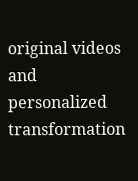original videos and personalized transformation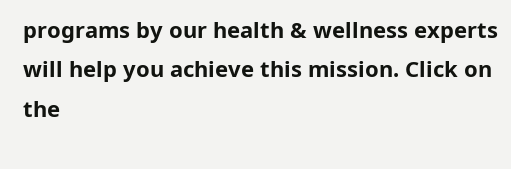programs by our health & wellness experts will help you achieve this mission. Click on the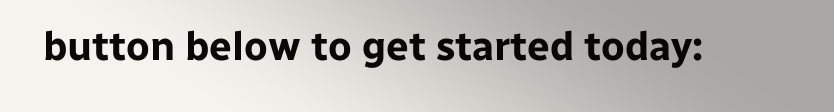button below to get started today: